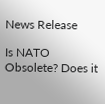News Release

Is NATO Obsolete? Does it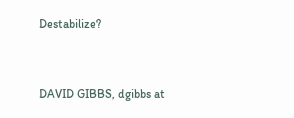Destabilize?


DAVID GIBBS, dgibbs at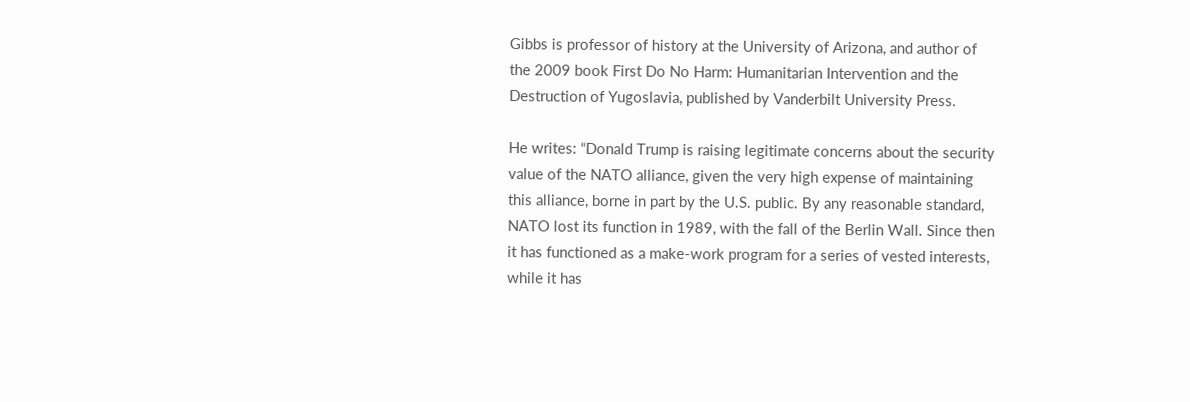Gibbs is professor of history at the University of Arizona, and author of the 2009 book First Do No Harm: Humanitarian Intervention and the Destruction of Yugoslavia, published by Vanderbilt University Press.

He writes: “Donald Trump is raising legitimate concerns about the security value of the NATO alliance, given the very high expense of maintaining this alliance, borne in part by the U.S. public. By any reasonable standard, NATO lost its function in 1989, with the fall of the Berlin Wall. Since then it has functioned as a make-work program for a series of vested interests, while it has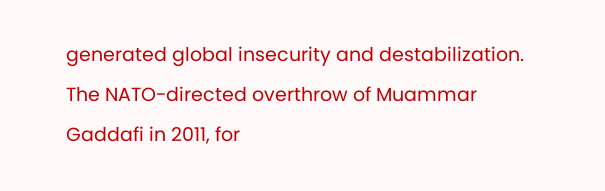generated global insecurity and destabilization. The NATO-directed overthrow of Muammar Gaddafi in 2011, for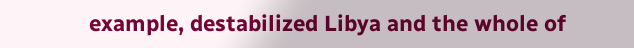example, destabilized Libya and the whole of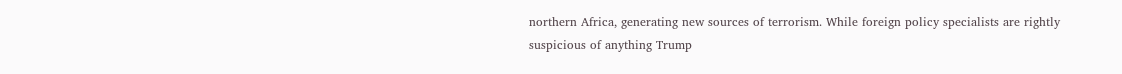northern Africa, generating new sources of terrorism. While foreign policy specialists are rightly suspicious of anything Trump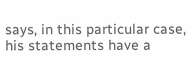says, in this particular case, his statements have a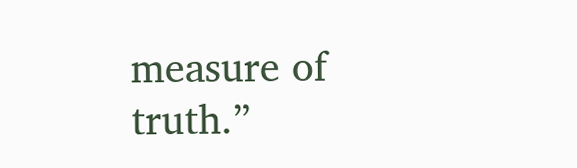measure of truth.”